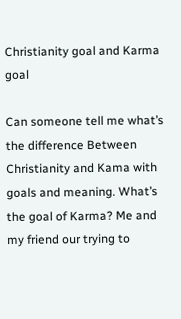Christianity goal and Karma goal

Can someone tell me what’s the difference Between Christianity and Kama with goals and meaning. What’s the goal of Karma? Me and my friend our trying to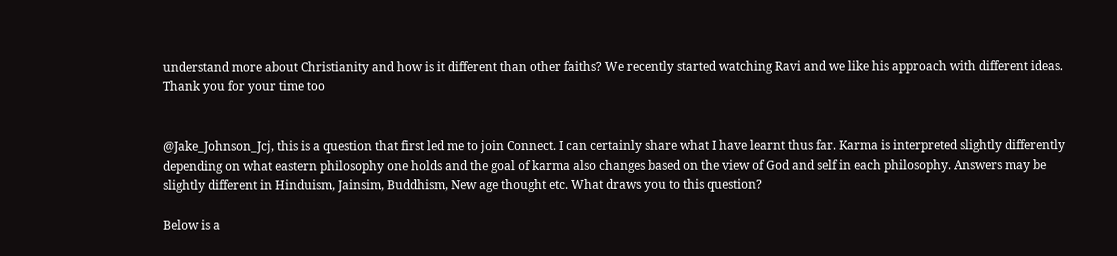understand more about Christianity and how is it different than other faiths? We recently started watching Ravi and we like his approach with different ideas. Thank you for your time too


@Jake_Johnson_Jcj, this is a question that first led me to join Connect. I can certainly share what I have learnt thus far. Karma is interpreted slightly differently depending on what eastern philosophy one holds and the goal of karma also changes based on the view of God and self in each philosophy. Answers may be slightly different in Hinduism, Jainsim, Buddhism, New age thought etc. What draws you to this question?

Below is a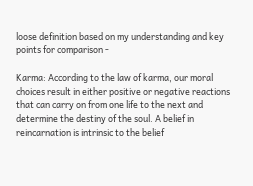loose definition based on my understanding and key points for comparison -

Karma: According to the law of karma, our moral choices result in either positive or negative reactions that can carry on from one life to the next and determine the destiny of the soul. A belief in reincarnation is intrinsic to the belief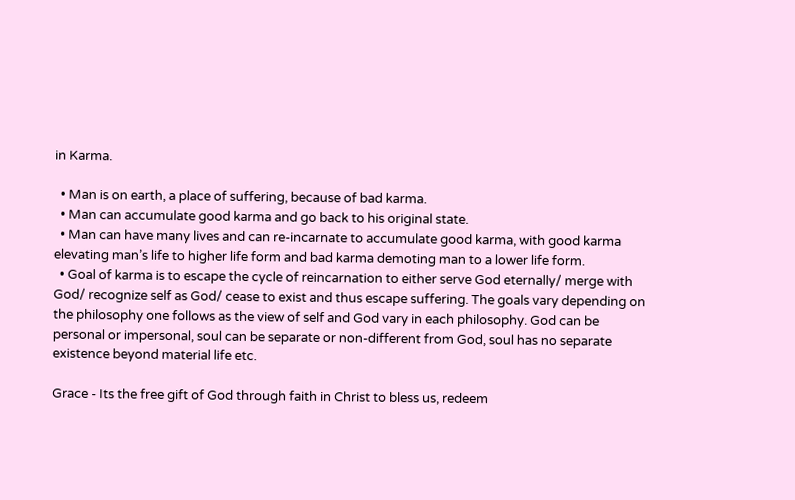in Karma.

  • Man is on earth, a place of suffering, because of bad karma.
  • Man can accumulate good karma and go back to his original state.
  • Man can have many lives and can re-incarnate to accumulate good karma, with good karma elevating man’s life to higher life form and bad karma demoting man to a lower life form.
  • Goal of karma is to escape the cycle of reincarnation to either serve God eternally/ merge with God/ recognize self as God/ cease to exist and thus escape suffering. The goals vary depending on the philosophy one follows as the view of self and God vary in each philosophy. God can be personal or impersonal, soul can be separate or non-different from God, soul has no separate existence beyond material life etc.

Grace - Its the free gift of God through faith in Christ to bless us, redeem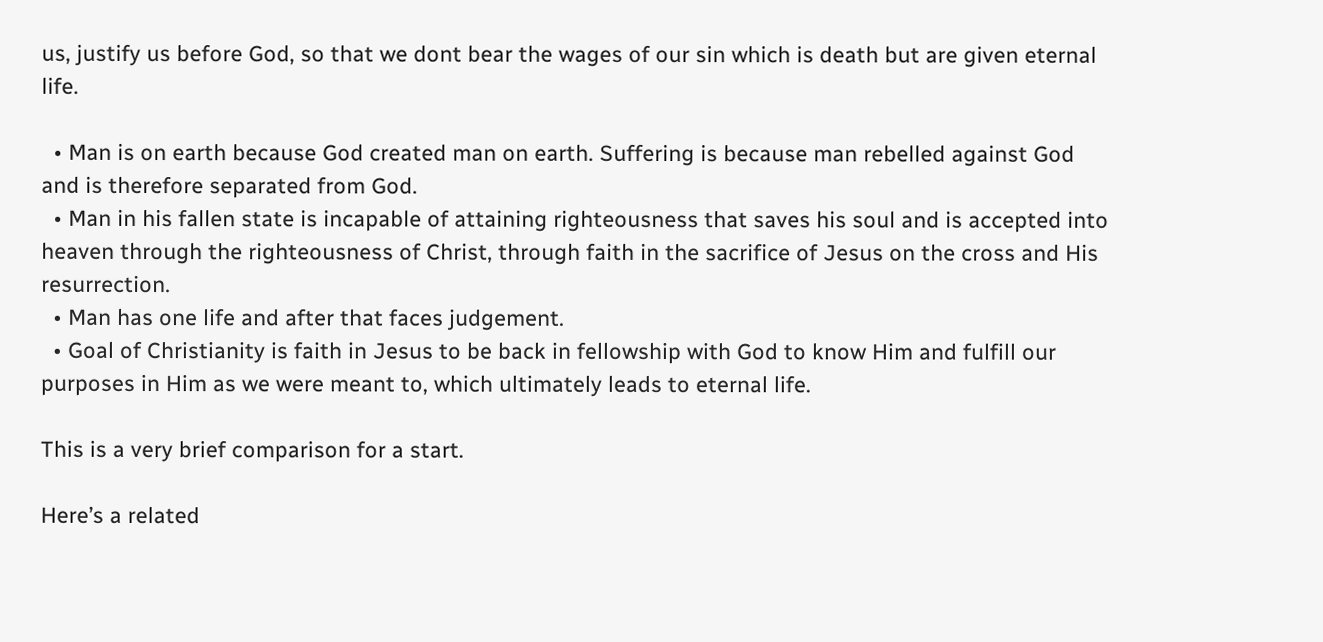us, justify us before God, so that we dont bear the wages of our sin which is death but are given eternal life.

  • Man is on earth because God created man on earth. Suffering is because man rebelled against God and is therefore separated from God.
  • Man in his fallen state is incapable of attaining righteousness that saves his soul and is accepted into heaven through the righteousness of Christ, through faith in the sacrifice of Jesus on the cross and His resurrection.
  • Man has one life and after that faces judgement.
  • Goal of Christianity is faith in Jesus to be back in fellowship with God to know Him and fulfill our purposes in Him as we were meant to, which ultimately leads to eternal life.

This is a very brief comparison for a start.

Here’s a related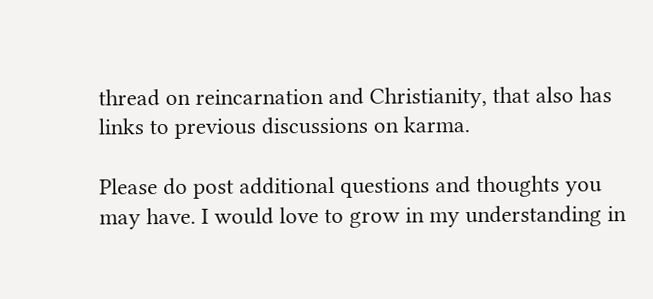thread on reincarnation and Christianity, that also has links to previous discussions on karma.

Please do post additional questions and thoughts you may have. I would love to grow in my understanding in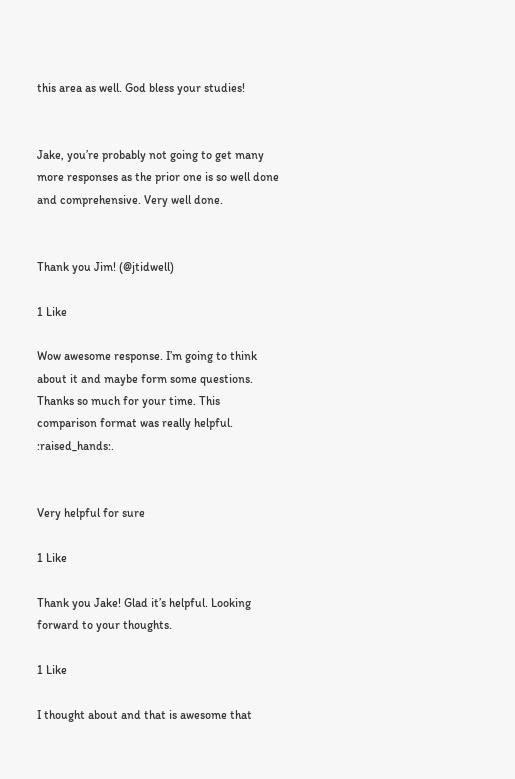this area as well. God bless your studies!


Jake, you’re probably not going to get many more responses as the prior one is so well done and comprehensive. Very well done.


Thank you Jim! (@jtidwell)

1 Like

Wow awesome response. I’m going to think about it and maybe form some questions. Thanks so much for your time. This comparison format was really helpful. :raised_hands:.


Very helpful for sure

1 Like

Thank you Jake! Glad it’s helpful. Looking forward to your thoughts.

1 Like

I thought about and that is awesome that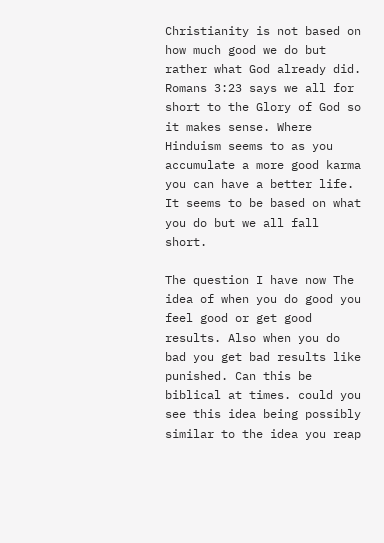Christianity is not based on how much good we do but rather what God already did. Romans 3:23 says we all for short to the Glory of God so it makes sense. Where Hinduism seems to as you accumulate a more good karma you can have a better life. It seems to be based on what you do but we all fall short.

The question I have now The idea of when you do good you feel good or get good results. Also when you do bad you get bad results like punished. Can this be biblical at times. could you see this idea being possibly similar to the idea you reap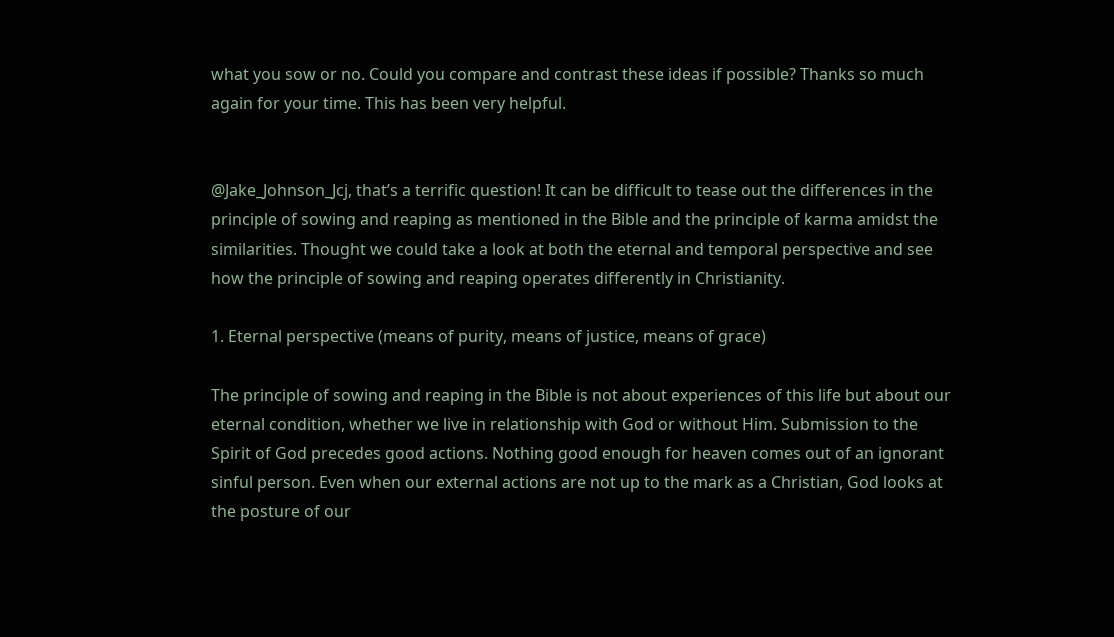what you sow or no. Could you compare and contrast these ideas if possible? Thanks so much again for your time. This has been very helpful.


@Jake_Johnson_Jcj, that’s a terrific question! It can be difficult to tease out the differences in the principle of sowing and reaping as mentioned in the Bible and the principle of karma amidst the similarities. Thought we could take a look at both the eternal and temporal perspective and see how the principle of sowing and reaping operates differently in Christianity.

1. Eternal perspective (means of purity, means of justice, means of grace)

The principle of sowing and reaping in the Bible is not about experiences of this life but about our eternal condition, whether we live in relationship with God or without Him. Submission to the Spirit of God precedes good actions. Nothing good enough for heaven comes out of an ignorant sinful person. Even when our external actions are not up to the mark as a Christian, God looks at the posture of our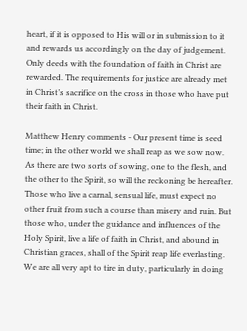heart, if it is opposed to His will or in submission to it and rewards us accordingly on the day of judgement. Only deeds with the foundation of faith in Christ are rewarded. The requirements for justice are already met in Christ’s sacrifice on the cross in those who have put their faith in Christ.

Matthew Henry comments - Our present time is seed time; in the other world we shall reap as we sow now. As there are two sorts of sowing, one to the flesh, and the other to the Spirit, so will the reckoning be hereafter. Those who live a carnal, sensual life, must expect no other fruit from such a course than misery and ruin. But those who, under the guidance and influences of the Holy Spirit, live a life of faith in Christ, and abound in Christian graces, shall of the Spirit reap life everlasting. We are all very apt to tire in duty, particularly in doing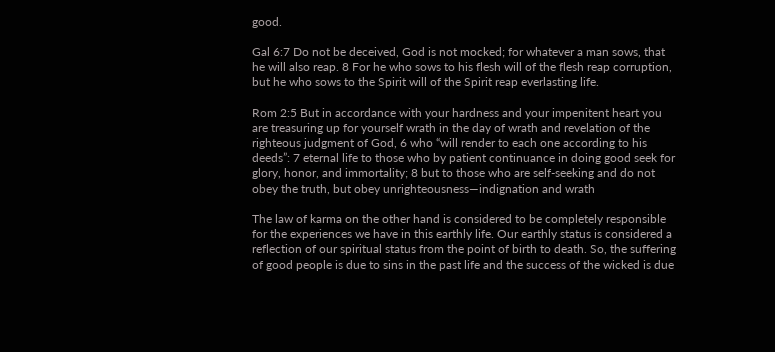good.

Gal 6:7 Do not be deceived, God is not mocked; for whatever a man sows, that he will also reap. 8 For he who sows to his flesh will of the flesh reap corruption, but he who sows to the Spirit will of the Spirit reap everlasting life.

Rom 2:5 But in accordance with your hardness and your impenitent heart you are treasuring up for yourself wrath in the day of wrath and revelation of the righteous judgment of God, 6 who “will render to each one according to his deeds”: 7 eternal life to those who by patient continuance in doing good seek for glory, honor, and immortality; 8 but to those who are self-seeking and do not obey the truth, but obey unrighteousness—indignation and wrath

The law of karma on the other hand is considered to be completely responsible for the experiences we have in this earthly life. Our earthly status is considered a reflection of our spiritual status from the point of birth to death. So, the suffering of good people is due to sins in the past life and the success of the wicked is due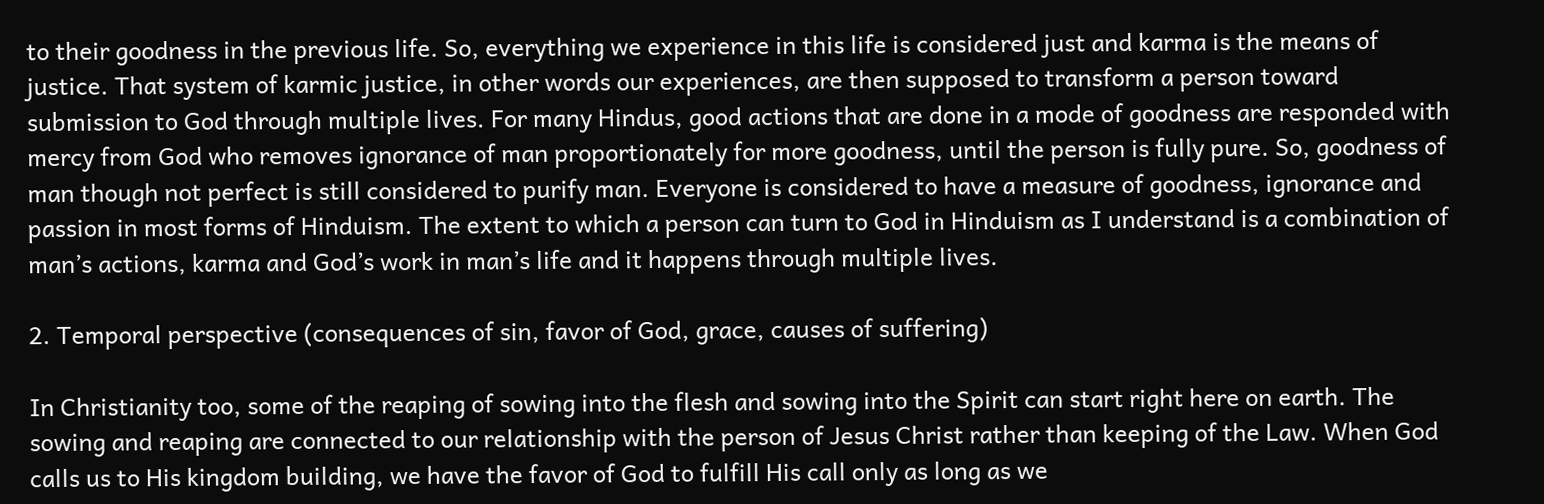to their goodness in the previous life. So, everything we experience in this life is considered just and karma is the means of justice. That system of karmic justice, in other words our experiences, are then supposed to transform a person toward submission to God through multiple lives. For many Hindus, good actions that are done in a mode of goodness are responded with mercy from God who removes ignorance of man proportionately for more goodness, until the person is fully pure. So, goodness of man though not perfect is still considered to purify man. Everyone is considered to have a measure of goodness, ignorance and passion in most forms of Hinduism. The extent to which a person can turn to God in Hinduism as I understand is a combination of man’s actions, karma and God’s work in man’s life and it happens through multiple lives.

2. Temporal perspective (consequences of sin, favor of God, grace, causes of suffering)

In Christianity too, some of the reaping of sowing into the flesh and sowing into the Spirit can start right here on earth. The sowing and reaping are connected to our relationship with the person of Jesus Christ rather than keeping of the Law. When God calls us to His kingdom building, we have the favor of God to fulfill His call only as long as we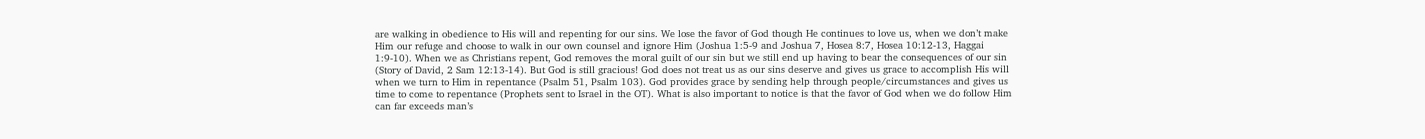are walking in obedience to His will and repenting for our sins. We lose the favor of God though He continues to love us, when we don’t make Him our refuge and choose to walk in our own counsel and ignore Him (Joshua 1:5-9 and Joshua 7, Hosea 8:7, Hosea 10:12-13, Haggai 1:9-10). When we as Christians repent, God removes the moral guilt of our sin but we still end up having to bear the consequences of our sin (Story of David, 2 Sam 12:13-14). But God is still gracious! God does not treat us as our sins deserve and gives us grace to accomplish His will when we turn to Him in repentance (Psalm 51, Psalm 103). God provides grace by sending help through people/circumstances and gives us time to come to repentance (Prophets sent to Israel in the OT). What is also important to notice is that the favor of God when we do follow Him can far exceeds man’s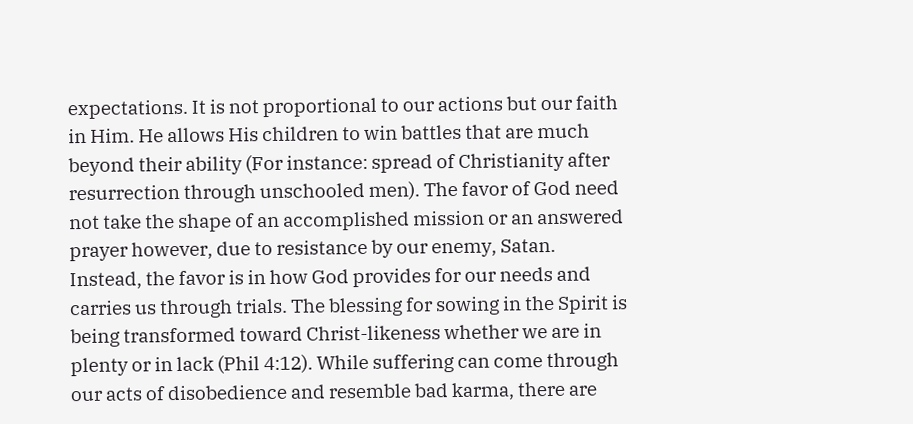expectations. It is not proportional to our actions but our faith in Him. He allows His children to win battles that are much beyond their ability (For instance: spread of Christianity after resurrection through unschooled men). The favor of God need not take the shape of an accomplished mission or an answered prayer however, due to resistance by our enemy, Satan. Instead, the favor is in how God provides for our needs and carries us through trials. The blessing for sowing in the Spirit is being transformed toward Christ-likeness whether we are in plenty or in lack (Phil 4:12). While suffering can come through our acts of disobedience and resemble bad karma, there are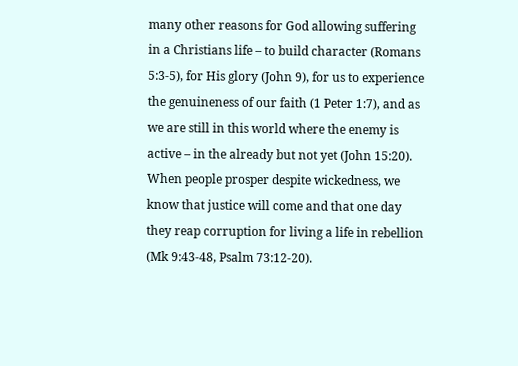many other reasons for God allowing suffering in a Christians life – to build character (Romans 5:3-5), for His glory (John 9), for us to experience the genuineness of our faith (1 Peter 1:7), and as we are still in this world where the enemy is active – in the already but not yet (John 15:20). When people prosper despite wickedness, we know that justice will come and that one day they reap corruption for living a life in rebellion (Mk 9:43-48, Psalm 73:12-20).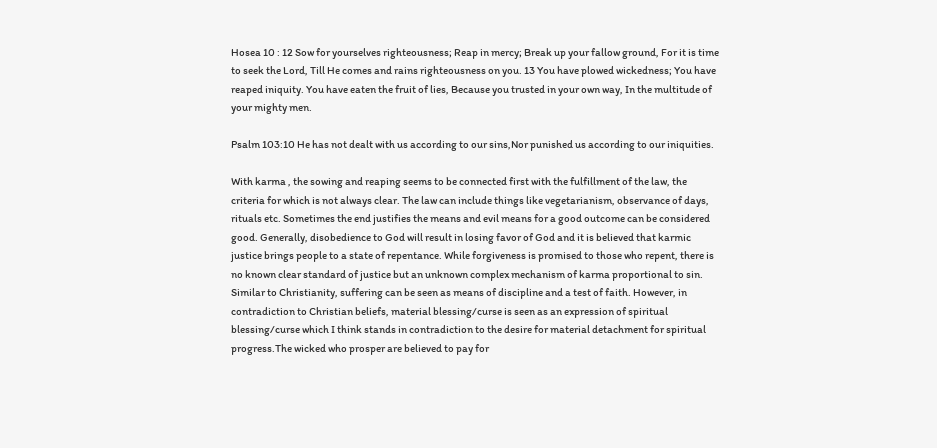Hosea 10 : 12 Sow for yourselves righteousness; Reap in mercy; Break up your fallow ground, For it is time to seek the Lord, Till He comes and rains righteousness on you. 13 You have plowed wickedness; You have reaped iniquity. You have eaten the fruit of lies, Because you trusted in your own way, In the multitude of your mighty men.

Psalm 103:10 He has not dealt with us according to our sins,Nor punished us according to our iniquities.

With karma , the sowing and reaping seems to be connected first with the fulfillment of the law, the criteria for which is not always clear. The law can include things like vegetarianism, observance of days, rituals etc. Sometimes the end justifies the means and evil means for a good outcome can be considered good. Generally, disobedience to God will result in losing favor of God and it is believed that karmic justice brings people to a state of repentance. While forgiveness is promised to those who repent, there is no known clear standard of justice but an unknown complex mechanism of karma proportional to sin. Similar to Christianity, suffering can be seen as means of discipline and a test of faith. However, in contradiction to Christian beliefs, material blessing/curse is seen as an expression of spiritual blessing/curse which I think stands in contradiction to the desire for material detachment for spiritual progress.The wicked who prosper are believed to pay for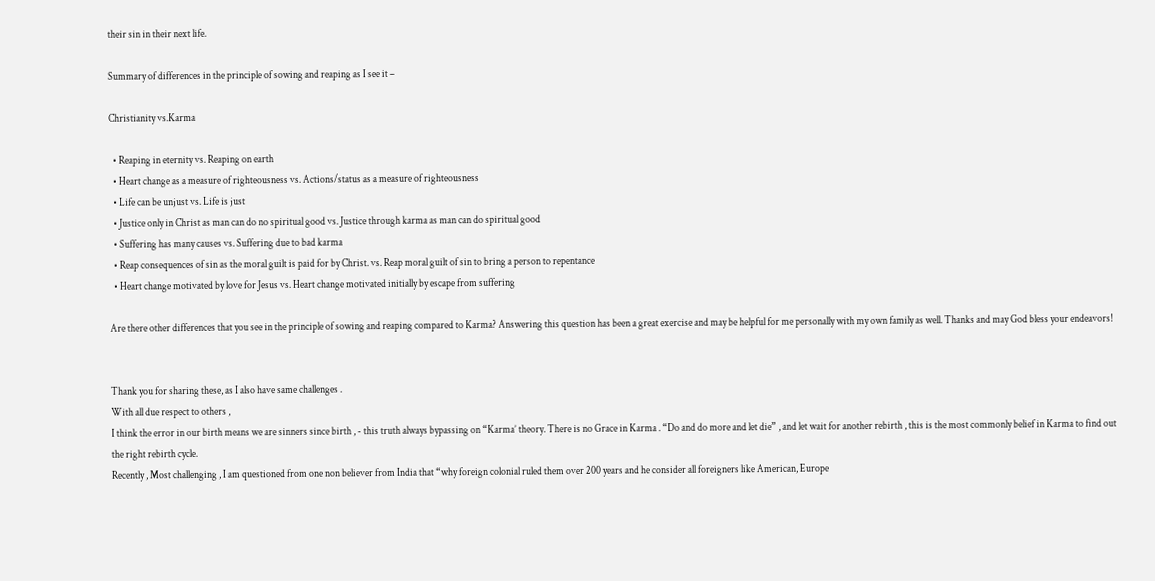their sin in their next life.

Summary of differences in the principle of sowing and reaping as I see it –

Christianity vs.Karma

  • Reaping in eternity vs. Reaping on earth
  • Heart change as a measure of righteousness vs. Actions/status as a measure of righteousness
  • Life can be unjust vs. Life is just
  • Justice only in Christ as man can do no spiritual good vs. Justice through karma as man can do spiritual good
  • Suffering has many causes vs. Suffering due to bad karma
  • Reap consequences of sin as the moral guilt is paid for by Christ. vs. Reap moral guilt of sin to bring a person to repentance
  • Heart change motivated by love for Jesus vs. Heart change motivated initially by escape from suffering

Are there other differences that you see in the principle of sowing and reaping compared to Karma? Answering this question has been a great exercise and may be helpful for me personally with my own family as well. Thanks and may God bless your endeavors!


Thank you for sharing these, as I also have same challenges .
With all due respect to others ,
I think the error in our birth means we are sinners since birth , - this truth always bypassing on “Karma’ theory. There is no Grace in Karma . “Do and do more and let die” , and let wait for another rebirth , this is the most commonly belief in Karma to find out the right rebirth cycle.
Recently , Most challenging , I am questioned from one non believer from India that “why foreign colonial ruled them over 200 years and he consider all foreigners like American, Europe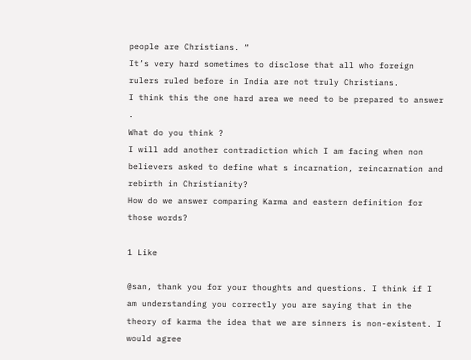people are Christians. “
It’s very hard sometimes to disclose that all who foreign rulers ruled before in India are not truly Christians.
I think this the one hard area we need to be prepared to answer .
What do you think ?
I will add another contradiction which I am facing when non believers asked to define what s incarnation, reincarnation and rebirth in Christianity?
How do we answer comparing Karma and eastern definition for those words?

1 Like

@san, thank you for your thoughts and questions. I think if I am understanding you correctly you are saying that in the theory of karma the idea that we are sinners is non-existent. I would agree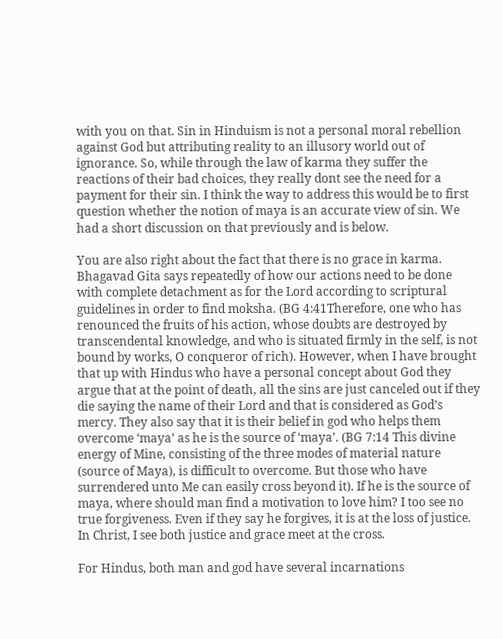with you on that. Sin in Hinduism is not a personal moral rebellion against God but attributing reality to an illusory world out of ignorance. So, while through the law of karma they suffer the reactions of their bad choices, they really dont see the need for a payment for their sin. I think the way to address this would be to first question whether the notion of maya is an accurate view of sin. We had a short discussion on that previously and is below.

You are also right about the fact that there is no grace in karma. Bhagavad Gita says repeatedly of how our actions need to be done with complete detachment as for the Lord according to scriptural guidelines in order to find moksha. (BG 4:41Therefore, one who has renounced the fruits of his action, whose doubts are destroyed by transcendental knowledge, and who is situated firmly in the self, is not bound by works, O conqueror of rich). However, when I have brought that up with Hindus who have a personal concept about God they argue that at the point of death, all the sins are just canceled out if they die saying the name of their Lord and that is considered as God’s mercy. They also say that it is their belief in god who helps them overcome ‘maya’ as he is the source of ‘maya’. (BG 7:14 This divine energy of Mine, consisting of the three modes of material nature (source of Maya), is difficult to overcome. But those who have surrendered unto Me can easily cross beyond it). If he is the source of maya, where should man find a motivation to love him? I too see no true forgiveness. Even if they say he forgives, it is at the loss of justice. In Christ, I see both justice and grace meet at the cross.

For Hindus, both man and god have several incarnations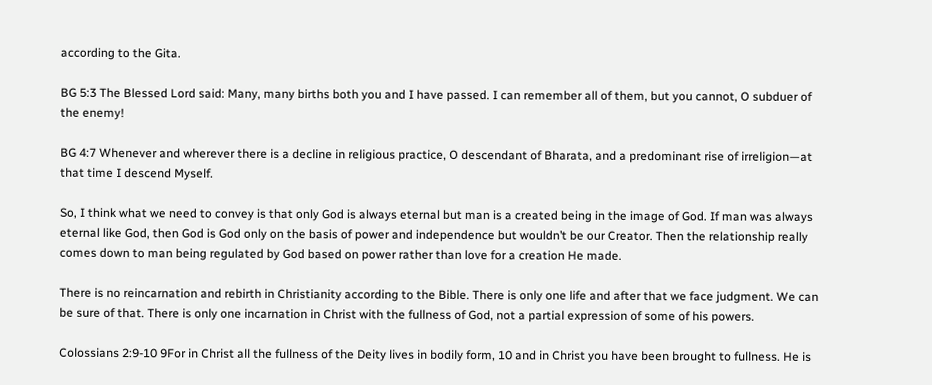according to the Gita.

BG 5:3 The Blessed Lord said: Many, many births both you and I have passed. I can remember all of them, but you cannot, O subduer of the enemy!

BG 4:7 Whenever and wherever there is a decline in religious practice, O descendant of Bharata, and a predominant rise of irreligion—at that time I descend Myself.

So, I think what we need to convey is that only God is always eternal but man is a created being in the image of God. If man was always eternal like God, then God is God only on the basis of power and independence but wouldn’t be our Creator. Then the relationship really comes down to man being regulated by God based on power rather than love for a creation He made.

There is no reincarnation and rebirth in Christianity according to the Bible. There is only one life and after that we face judgment. We can be sure of that. There is only one incarnation in Christ with the fullness of God, not a partial expression of some of his powers.

Colossians 2:9-10 9For in Christ all the fullness of the Deity lives in bodily form, 10 and in Christ you have been brought to fullness. He is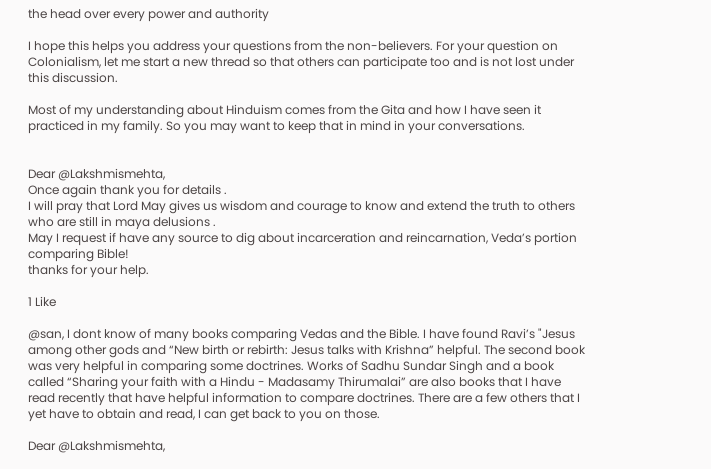the head over every power and authority

I hope this helps you address your questions from the non-believers. For your question on Colonialism, let me start a new thread so that others can participate too and is not lost under this discussion.

Most of my understanding about Hinduism comes from the Gita and how I have seen it practiced in my family. So you may want to keep that in mind in your conversations.


Dear @Lakshmismehta,
Once again thank you for details .
I will pray that Lord May gives us wisdom and courage to know and extend the truth to others who are still in maya delusions .
May I request if have any source to dig about incarceration and reincarnation, Veda’s portion comparing Bible!
thanks for your help.

1 Like

@san, I dont know of many books comparing Vedas and the Bible. I have found Ravi’s "Jesus among other gods and “New birth or rebirth: Jesus talks with Krishna” helpful. The second book was very helpful in comparing some doctrines. Works of Sadhu Sundar Singh and a book called “Sharing your faith with a Hindu - Madasamy Thirumalai” are also books that I have read recently that have helpful information to compare doctrines. There are a few others that I yet have to obtain and read, I can get back to you on those.

Dear @Lakshmismehta,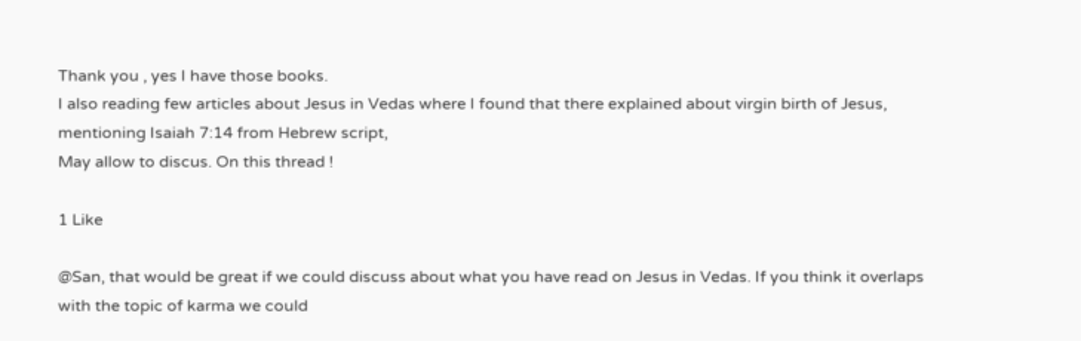Thank you , yes I have those books.
I also reading few articles about Jesus in Vedas where I found that there explained about virgin birth of Jesus, mentioning Isaiah 7:14 from Hebrew script,
May allow to discus. On this thread !

1 Like

@San, that would be great if we could discuss about what you have read on Jesus in Vedas. If you think it overlaps with the topic of karma we could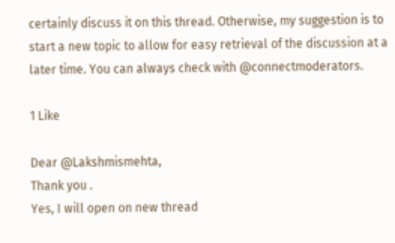certainly discuss it on this thread. Otherwise, my suggestion is to start a new topic to allow for easy retrieval of the discussion at a later time. You can always check with @connectmoderators.

1 Like

Dear @Lakshmismehta,
Thank you .
Yes, I will open on new thread